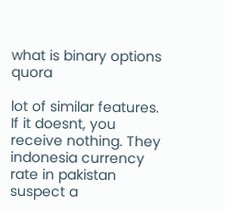what is binary options quora

lot of similar features. If it doesnt, you receive nothing. They indonesia currency rate in pakistan suspect a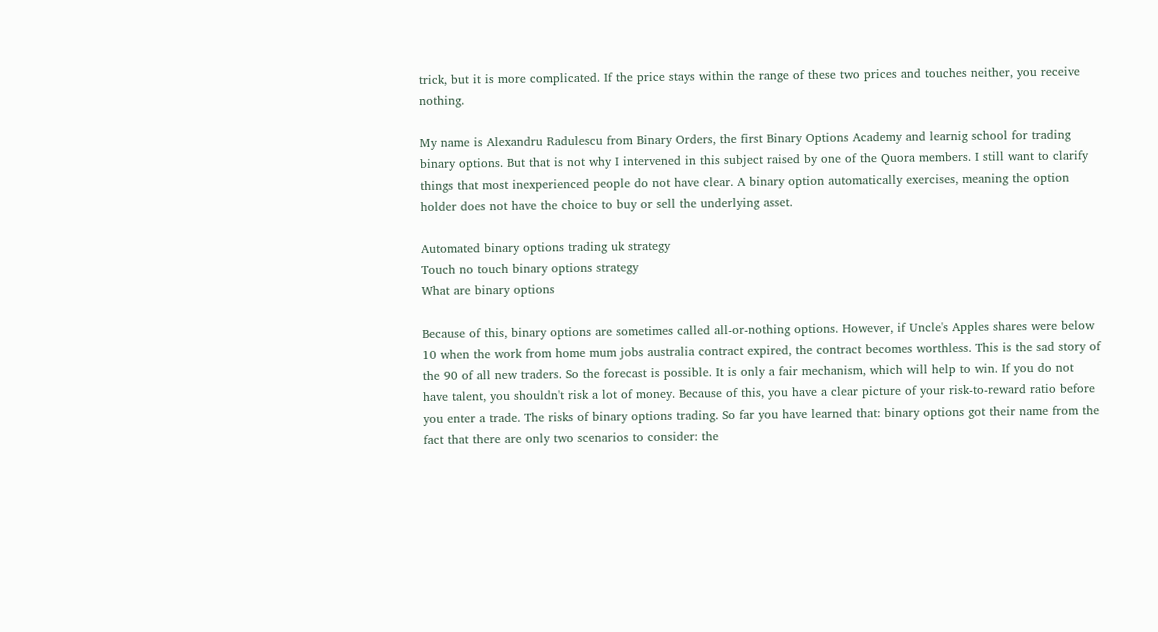trick, but it is more complicated. If the price stays within the range of these two prices and touches neither, you receive nothing.

My name is Alexandru Radulescu from Binary Orders, the first Binary Options Academy and learnig school for trading binary options. But that is not why I intervened in this subject raised by one of the Quora members. I still want to clarify things that most inexperienced people do not have clear. A binary option automatically exercises, meaning the option holder does not have the choice to buy or sell the underlying asset.

Automated binary options trading uk strategy
Touch no touch binary options strategy
What are binary options

Because of this, binary options are sometimes called all-or-nothing options. However, if Uncle's Apples shares were below 10 when the work from home mum jobs australia contract expired, the contract becomes worthless. This is the sad story of the 90 of all new traders. So the forecast is possible. It is only a fair mechanism, which will help to win. If you do not have talent, you shouldn't risk a lot of money. Because of this, you have a clear picture of your risk-to-reward ratio before you enter a trade. The risks of binary options trading. So far you have learned that: binary options got their name from the fact that there are only two scenarios to consider: the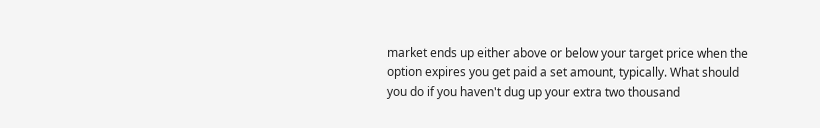market ends up either above or below your target price when the option expires you get paid a set amount, typically. What should you do if you haven't dug up your extra two thousand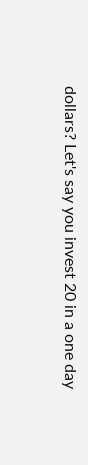dollars? Let's say you invest 20 in a one day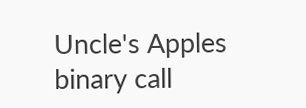Uncle's Apples binary call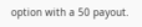option with a 50 payout.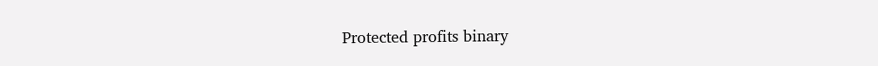Protected profits binary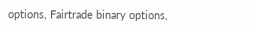options, Fairtrade binary options,